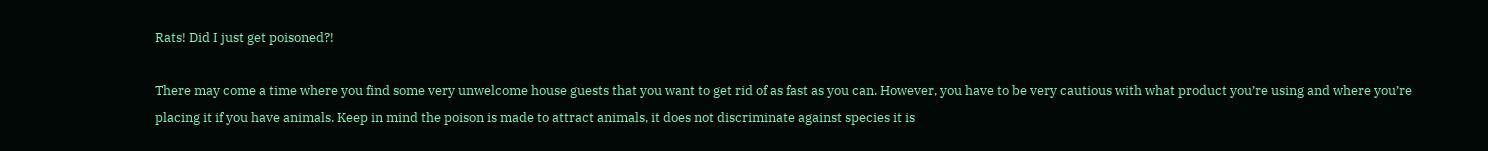Rats! Did I just get poisoned?!

There may come a time where you find some very unwelcome house guests that you want to get rid of as fast as you can. However, you have to be very cautious with what product you’re using and where you’re placing it if you have animals. Keep in mind the poison is made to attract animals, it does not discriminate against species it is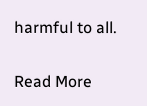harmful to all.

Read More